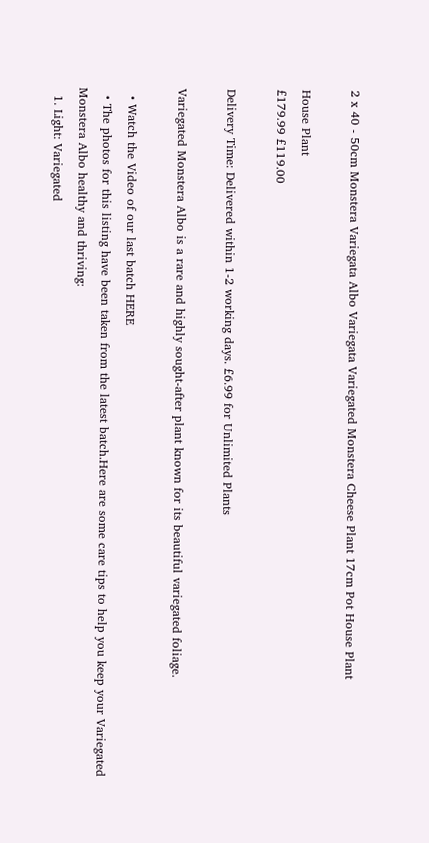2 x 40 - 50cm Monstera Variegata Albo Variegata Variegated Monstera Cheese Plant 17cm Pot House Plant

House Plant
£179.99 £119.00

Delivery Time: Delivered within 1-2 working days. £6.99 for Unlimited Plants

Variegated Monstera Albo is a rare and highly sought-after plant known for its beautiful variegated foliage.

  • Watch the Video of our last batch HERE
  • The photos for this listing have been taken from the latest batch.Here are some care tips to help you keep your Variegated Monstera Albo healthy and thriving:
  1. Light: Variegated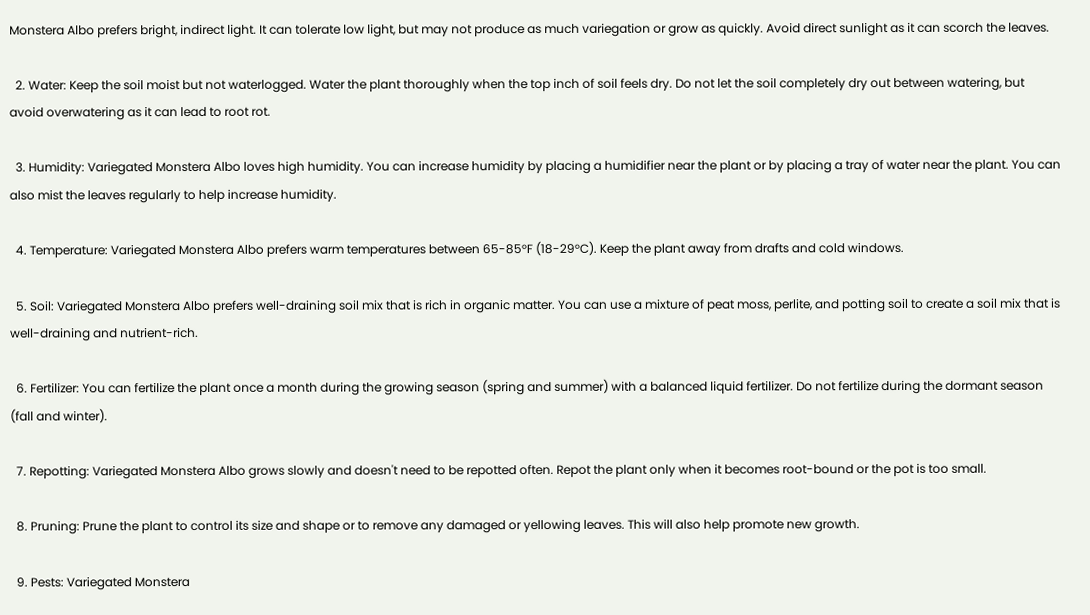Monstera Albo prefers bright, indirect light. It can tolerate low light, but may not produce as much variegation or grow as quickly. Avoid direct sunlight as it can scorch the leaves.

  2. Water: Keep the soil moist but not waterlogged. Water the plant thoroughly when the top inch of soil feels dry. Do not let the soil completely dry out between watering, but avoid overwatering as it can lead to root rot.

  3. Humidity: Variegated Monstera Albo loves high humidity. You can increase humidity by placing a humidifier near the plant or by placing a tray of water near the plant. You can also mist the leaves regularly to help increase humidity.

  4. Temperature: Variegated Monstera Albo prefers warm temperatures between 65-85°F (18-29°C). Keep the plant away from drafts and cold windows.

  5. Soil: Variegated Monstera Albo prefers well-draining soil mix that is rich in organic matter. You can use a mixture of peat moss, perlite, and potting soil to create a soil mix that is well-draining and nutrient-rich.

  6. Fertilizer: You can fertilize the plant once a month during the growing season (spring and summer) with a balanced liquid fertilizer. Do not fertilize during the dormant season (fall and winter).

  7. Repotting: Variegated Monstera Albo grows slowly and doesn't need to be repotted often. Repot the plant only when it becomes root-bound or the pot is too small.

  8. Pruning: Prune the plant to control its size and shape or to remove any damaged or yellowing leaves. This will also help promote new growth.

  9. Pests: Variegated Monstera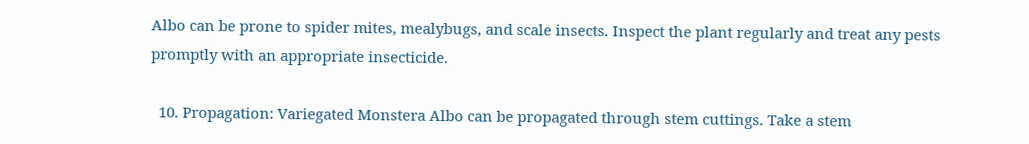Albo can be prone to spider mites, mealybugs, and scale insects. Inspect the plant regularly and treat any pests promptly with an appropriate insecticide.

  10. Propagation: Variegated Monstera Albo can be propagated through stem cuttings. Take a stem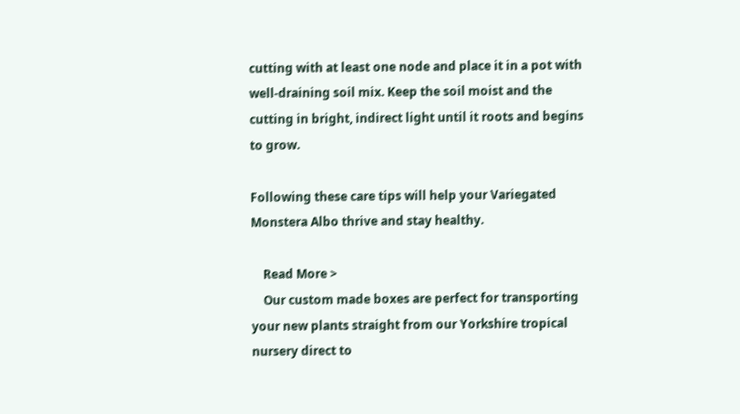cutting with at least one node and place it in a pot with well-draining soil mix. Keep the soil moist and the cutting in bright, indirect light until it roots and begins to grow.

Following these care tips will help your Variegated Monstera Albo thrive and stay healthy.

    Read More >
    Our custom made boxes are perfect for transporting your new plants straight from our Yorkshire tropical nursery direct to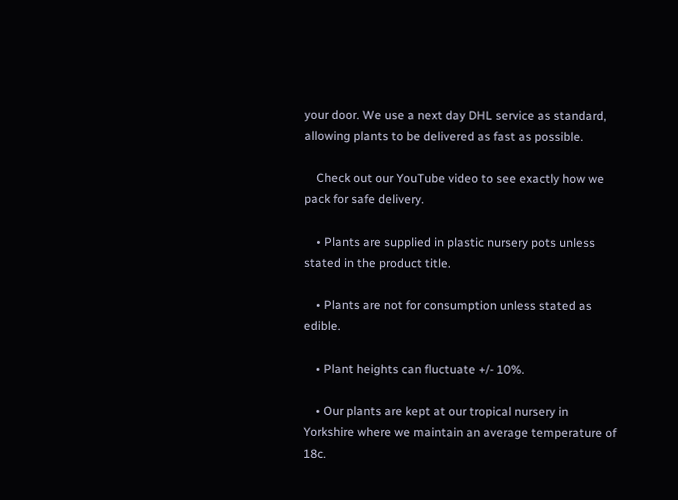your door. We use a next day DHL service as standard, allowing plants to be delivered as fast as possible.

    Check out our YouTube video to see exactly how we pack for safe delivery.

    • Plants are supplied in plastic nursery pots unless stated in the product title.

    • Plants are not for consumption unless stated as edible.

    • Plant heights can fluctuate +/- 10%.

    • Our plants are kept at our tropical nursery in Yorkshire where we maintain an average temperature of 18c.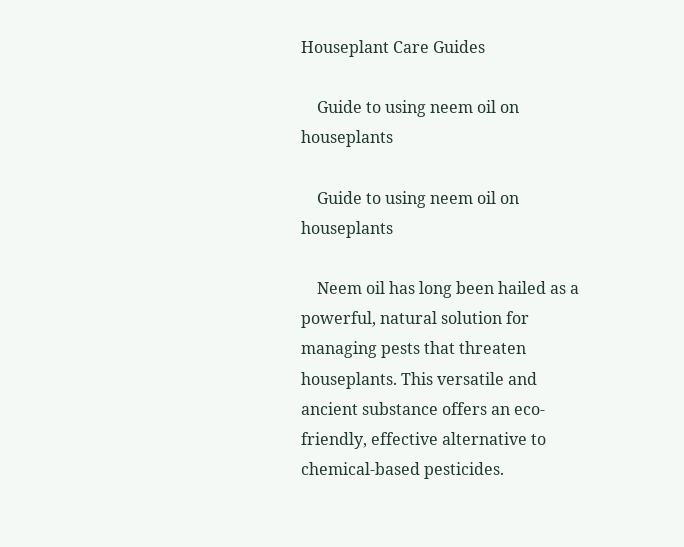Houseplant Care Guides

    Guide to using neem oil on houseplants

    Guide to using neem oil on houseplants

    Neem oil has long been hailed as a powerful, natural solution for managing pests that threaten houseplants. This versatile and ancient substance offers an eco-friendly, effective alternative to chemical-based pesticides.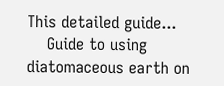This detailed guide...
    Guide to using diatomaceous earth on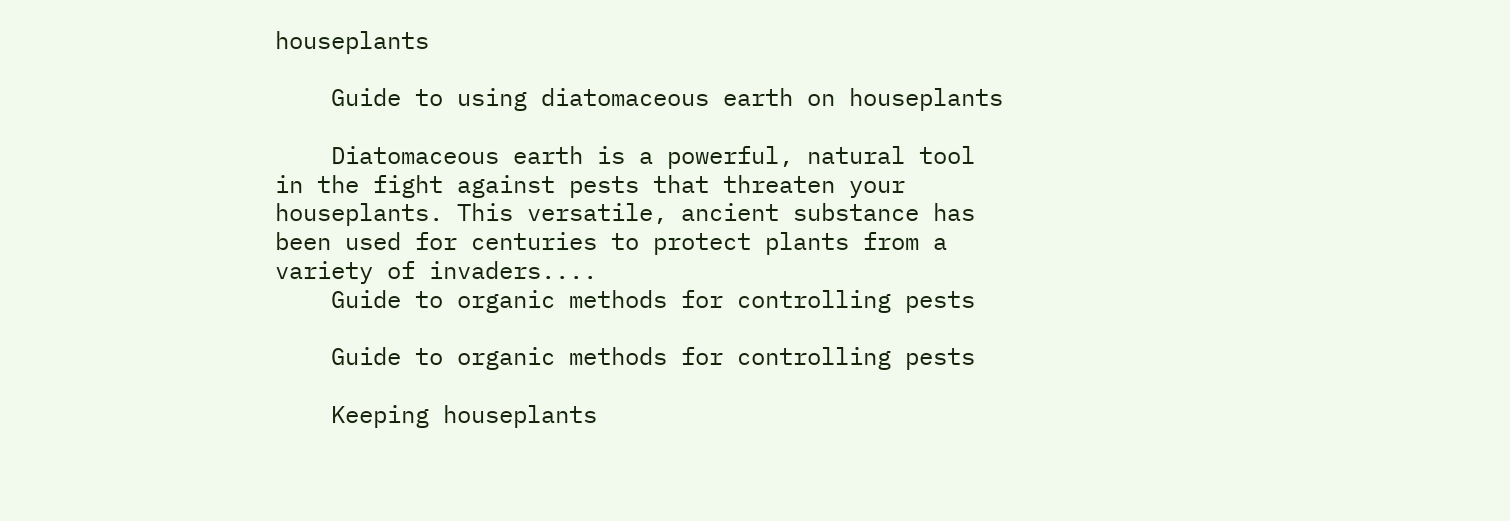houseplants

    Guide to using diatomaceous earth on houseplants

    Diatomaceous earth is a powerful, natural tool in the fight against pests that threaten your houseplants. This versatile, ancient substance has been used for centuries to protect plants from a variety of invaders....
    Guide to organic methods for controlling pests

    Guide to organic methods for controlling pests

    Keeping houseplants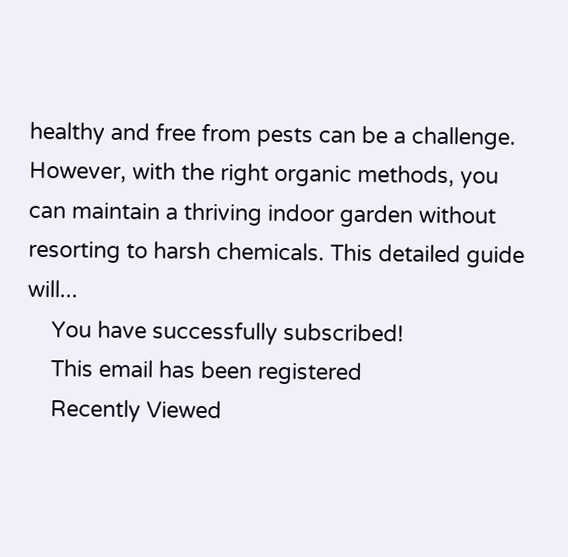healthy and free from pests can be a challenge. However, with the right organic methods, you can maintain a thriving indoor garden without resorting to harsh chemicals. This detailed guide will...
    You have successfully subscribed!
    This email has been registered
    Recently Viewed